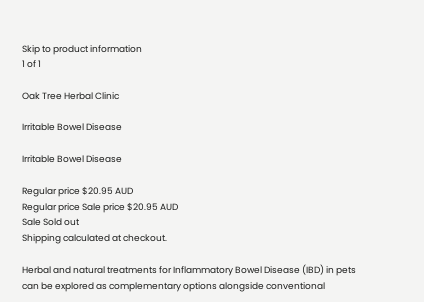Skip to product information
1 of 1

Oak Tree Herbal Clinic

Irritable Bowel Disease

Irritable Bowel Disease

Regular price $20.95 AUD
Regular price Sale price $20.95 AUD
Sale Sold out
Shipping calculated at checkout.

Herbal and natural treatments for Inflammatory Bowel Disease (IBD) in pets can be explored as complementary options alongside conventional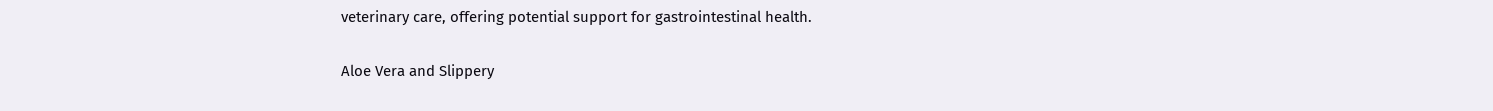veterinary care, offering potential support for gastrointestinal health.

Aloe Vera and Slippery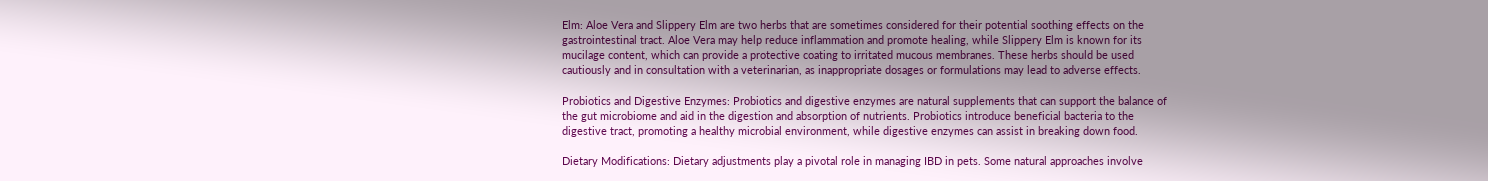Elm: Aloe Vera and Slippery Elm are two herbs that are sometimes considered for their potential soothing effects on the gastrointestinal tract. Aloe Vera may help reduce inflammation and promote healing, while Slippery Elm is known for its mucilage content, which can provide a protective coating to irritated mucous membranes. These herbs should be used cautiously and in consultation with a veterinarian, as inappropriate dosages or formulations may lead to adverse effects.

Probiotics and Digestive Enzymes: Probiotics and digestive enzymes are natural supplements that can support the balance of the gut microbiome and aid in the digestion and absorption of nutrients. Probiotics introduce beneficial bacteria to the digestive tract, promoting a healthy microbial environment, while digestive enzymes can assist in breaking down food.

Dietary Modifications: Dietary adjustments play a pivotal role in managing IBD in pets. Some natural approaches involve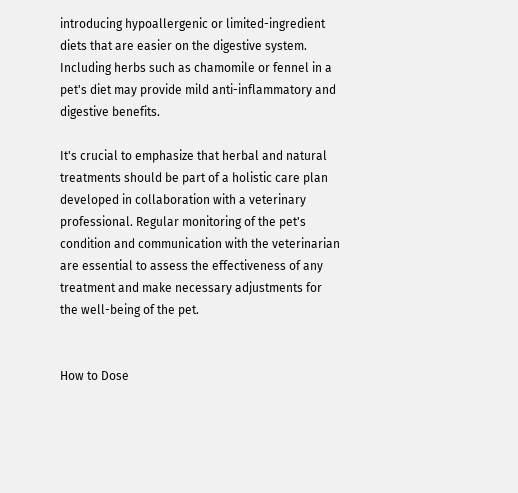introducing hypoallergenic or limited-ingredient diets that are easier on the digestive system. Including herbs such as chamomile or fennel in a pet's diet may provide mild anti-inflammatory and digestive benefits.

It's crucial to emphasize that herbal and natural treatments should be part of a holistic care plan developed in collaboration with a veterinary professional. Regular monitoring of the pet's condition and communication with the veterinarian are essential to assess the effectiveness of any treatment and make necessary adjustments for the well-being of the pet.


How to Dose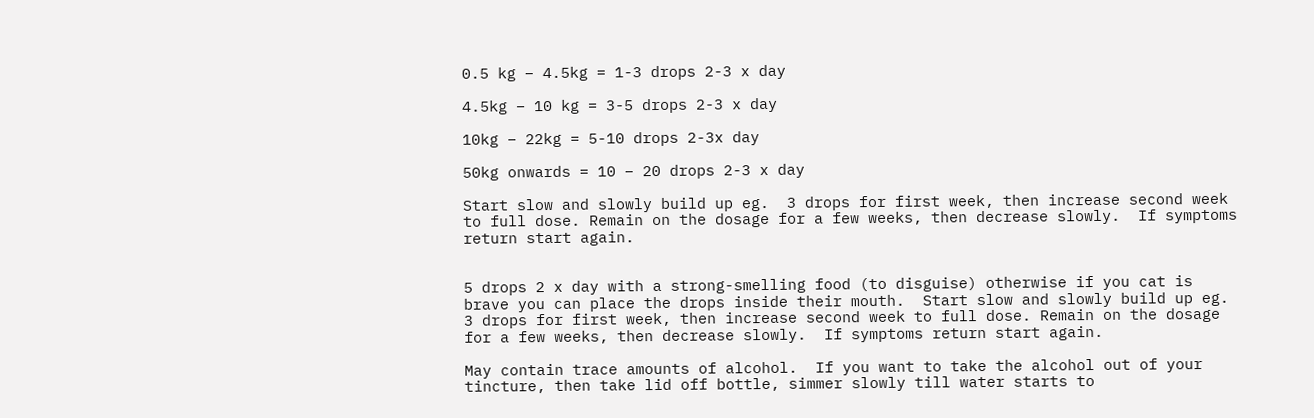0.5 kg – 4.5kg = 1-3 drops 2-3 x day

4.5kg – 10 kg = 3-5 drops 2-3 x day

10kg – 22kg = 5-10 drops 2-3x day

50kg onwards = 10 – 20 drops 2-3 x day

Start slow and slowly build up eg.  3 drops for first week, then increase second week to full dose. Remain on the dosage for a few weeks, then decrease slowly.  If symptoms return start again.


5 drops 2 x day with a strong-smelling food (to disguise) otherwise if you cat is brave you can place the drops inside their mouth.  Start slow and slowly build up eg.  3 drops for first week, then increase second week to full dose. Remain on the dosage for a few weeks, then decrease slowly.  If symptoms return start again.

May contain trace amounts of alcohol.  If you want to take the alcohol out of your tincture, then take lid off bottle, simmer slowly till water starts to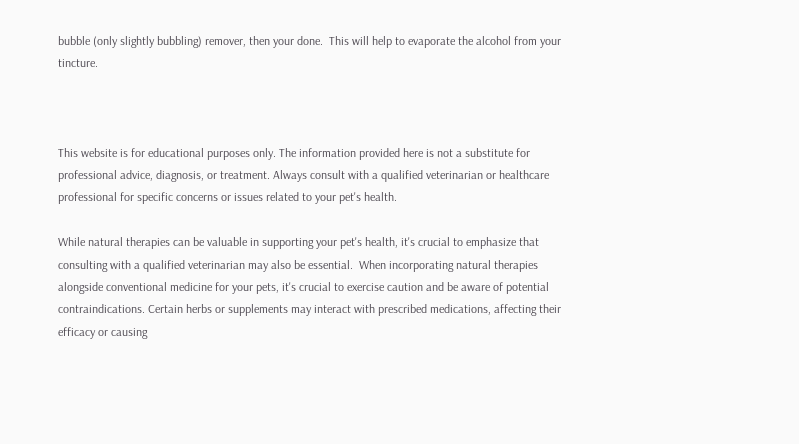bubble (only slightly bubbling) remover, then your done.  This will help to evaporate the alcohol from your tincture.



This website is for educational purposes only. The information provided here is not a substitute for professional advice, diagnosis, or treatment. Always consult with a qualified veterinarian or healthcare professional for specific concerns or issues related to your pet's health.

While natural therapies can be valuable in supporting your pet's health, it's crucial to emphasize that consulting with a qualified veterinarian may also be essential.  When incorporating natural therapies alongside conventional medicine for your pets, it's crucial to exercise caution and be aware of potential contraindications. Certain herbs or supplements may interact with prescribed medications, affecting their efficacy or causing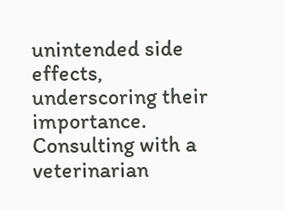unintended side effects, underscoring their importance. Consulting with a veterinarian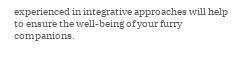experienced in integrative approaches will help to ensure the well-being of your furry companions.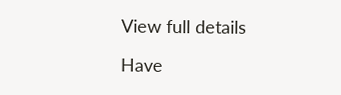View full details

Have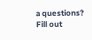a questions? Fill out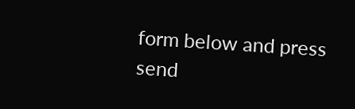form below and press send